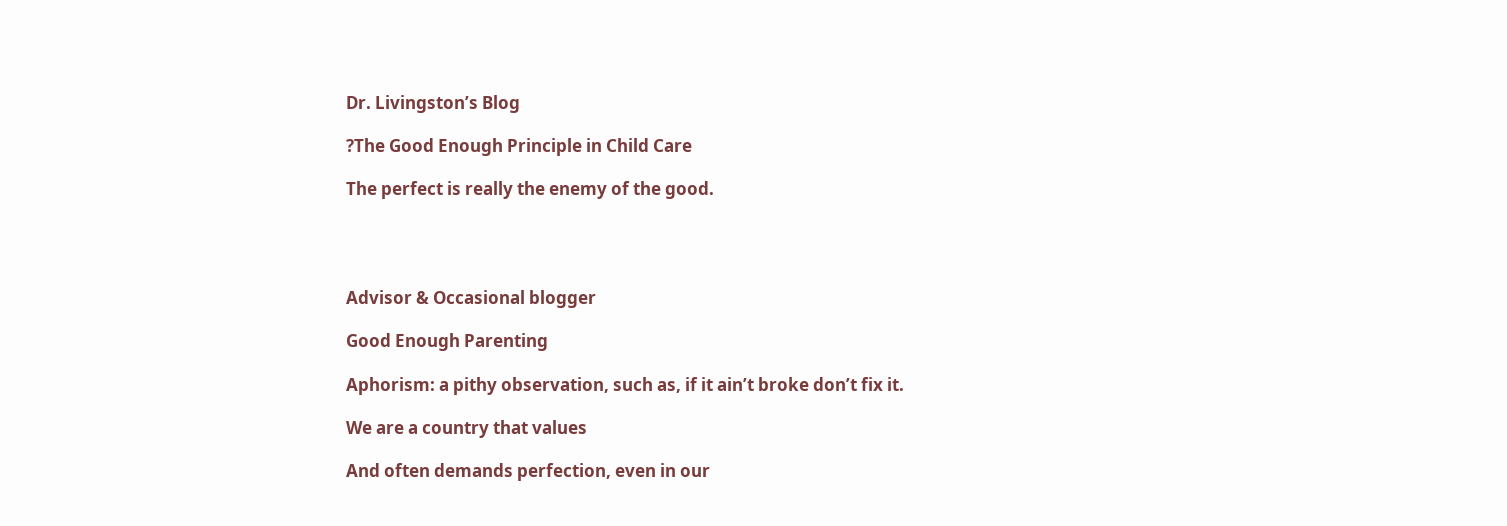Dr. Livingston’s Blog

?The Good Enough Principle in Child Care

The perfect is really the enemy of the good.




Advisor & Occasional blogger

Good Enough Parenting

Aphorism: a pithy observation, such as, if it ain’t broke don’t fix it.

We are a country that values

And often demands perfection, even in our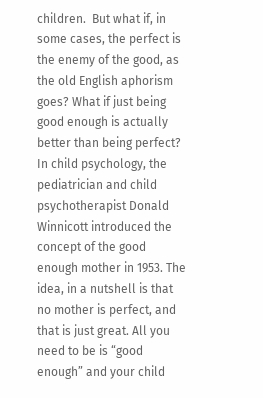children.  But what if, in some cases, the perfect is the enemy of the good, as the old English aphorism goes? What if just being good enough is actually better than being perfect?
In child psychology, the pediatrician and child psychotherapist Donald Winnicott introduced the concept of the good enough mother in 1953. The idea, in a nutshell is that no mother is perfect, and that is just great. All you need to be is “good enough” and your child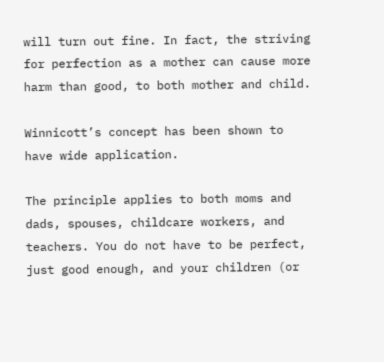will turn out fine. In fact, the striving for perfection as a mother can cause more harm than good, to both mother and child.

Winnicott’s concept has been shown to have wide application.

The principle applies to both moms and dads, spouses, childcare workers, and teachers. You do not have to be perfect, just good enough, and your children (or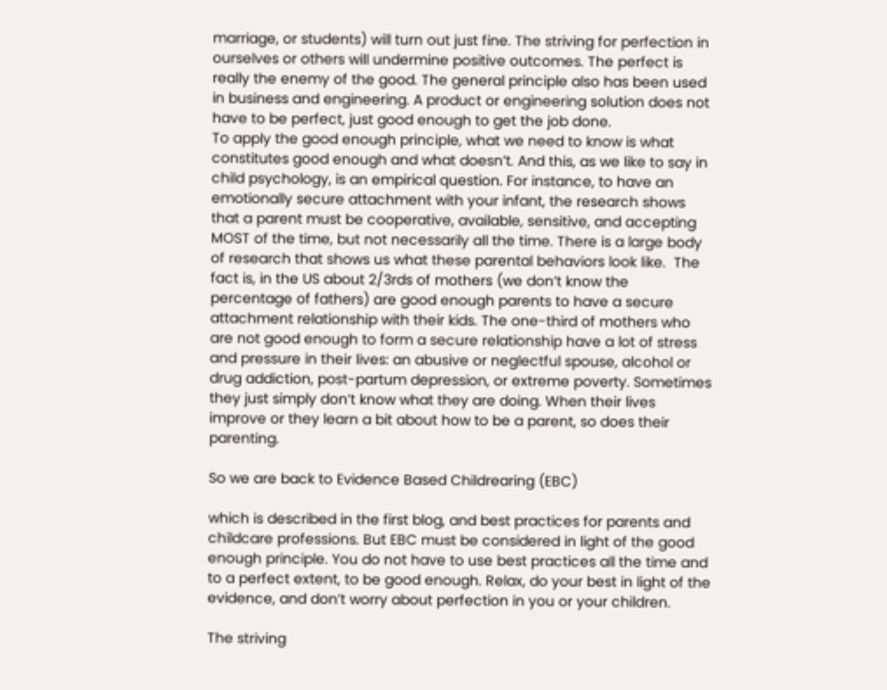marriage, or students) will turn out just fine. The striving for perfection in ourselves or others will undermine positive outcomes. The perfect is really the enemy of the good. The general principle also has been used in business and engineering. A product or engineering solution does not have to be perfect, just good enough to get the job done.
To apply the good enough principle, what we need to know is what constitutes good enough and what doesn’t. And this, as we like to say in child psychology, is an empirical question. For instance, to have an emotionally secure attachment with your infant, the research shows that a parent must be cooperative, available, sensitive, and accepting MOST of the time, but not necessarily all the time. There is a large body of research that shows us what these parental behaviors look like.  The fact is, in the US about 2/3rds of mothers (we don’t know the percentage of fathers) are good enough parents to have a secure attachment relationship with their kids. The one-third of mothers who are not good enough to form a secure relationship have a lot of stress and pressure in their lives: an abusive or neglectful spouse, alcohol or drug addiction, post-partum depression, or extreme poverty. Sometimes they just simply don’t know what they are doing. When their lives improve or they learn a bit about how to be a parent, so does their parenting.

So we are back to Evidence Based Childrearing (EBC)

which is described in the first blog, and best practices for parents and childcare professions. But EBC must be considered in light of the good enough principle. You do not have to use best practices all the time and to a perfect extent, to be good enough. Relax, do your best in light of the evidence, and don’t worry about perfection in you or your children.

The striving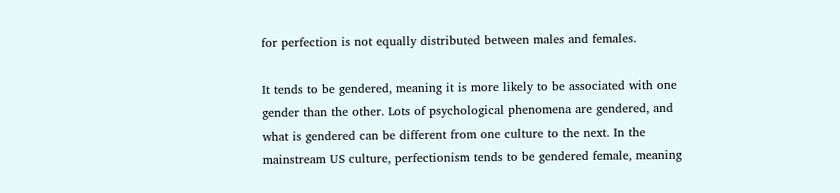for perfection is not equally distributed between males and females.

It tends to be gendered, meaning it is more likely to be associated with one gender than the other. Lots of psychological phenomena are gendered, and what is gendered can be different from one culture to the next. In the mainstream US culture, perfectionism tends to be gendered female, meaning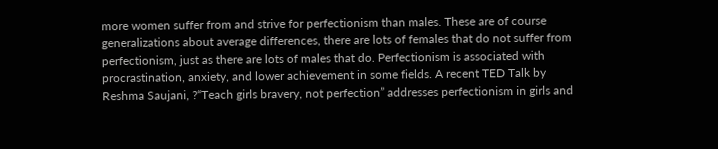more women suffer from and strive for perfectionism than males. These are of course generalizations about average differences, there are lots of females that do not suffer from perfectionism, just as there are lots of males that do. Perfectionism is associated with procrastination, anxiety, and lower achievement in some fields. A recent TED Talk by Reshma Saujani, ?“Teach girls bravery, not perfection” addresses perfectionism in girls and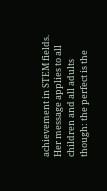achievement in STEM fields. Her message applies to all children and all adults though: the perfect is the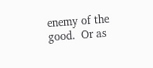enemy of the good.  Or as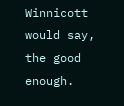Winnicott would say, the good enough.